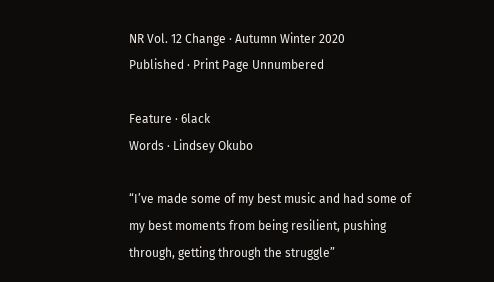NR Vol. 12 Change · Autumn Winter 2020
Published · Print Page Unnumbered

Feature · 6lack
Words · Lindsey Okubo

“I’ve made some of my best music and had some of my best moments from being resilient, pushing through, getting through the struggle”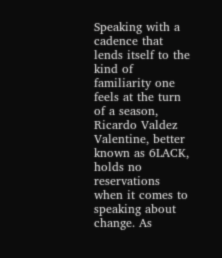Speaking with a cadence that lends itself to the kind of familiarity one feels at the turn of a season, Ricardo Valdez Valentine, better known as 6LACK, holds no reservations when it comes to speaking about change. As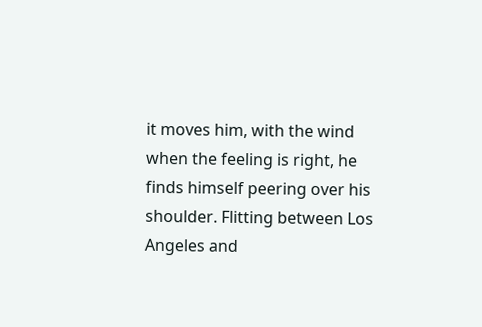it moves him, with the wind when the feeling is right, he finds himself peering over his shoulder. Flitting between Los Angeles and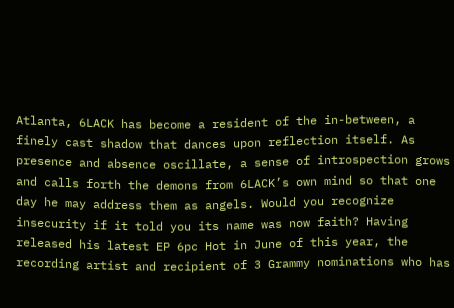Atlanta, 6LACK has become a resident of the in-between, a finely cast shadow that dances upon reflection itself. As presence and absence oscillate, a sense of introspection grows and calls forth the demons from 6LACK’s own mind so that one day he may address them as angels. Would you recognize insecurity if it told you its name was now faith? Having released his latest EP 6pc Hot in June of this year, the recording artist and recipient of 3 Grammy nominations who has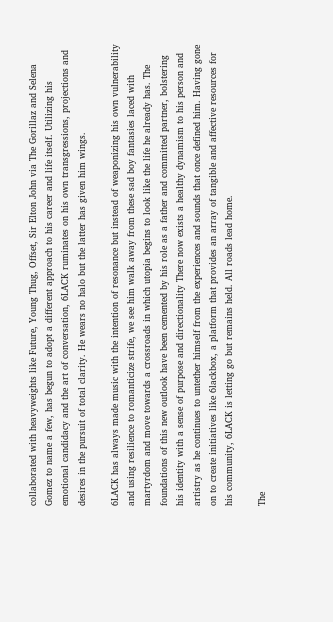collaborated with heavyweights like Future, Young Thug, Offset, Sir Elton John via The Gorillaz and Selena Gomez to name a few, has begun to adopt a different approach to his career and life itself. Utilizing his emotional candidacy and the art of conversation, 6LACK ruminates on his own transgressions, projections and desires in the pursuit of total clarity. He wears no halo but the latter has given him wings.

6LACK has always made music with the intention of resonance but instead of weaponizing his own vulnerability and using resilience to romanticize strife, we see him walk away from these sad boy fantasies laced with martyrdom and move towards a crossroads in which utopia begins to look like the life he already has. The foundations of this new outlook have been cemented by his role as a father and committed partner, bolstering his identity with a sense of purpose and directionality There now exists a healthy dynamism to his person and artistry as he continues to untether himself from the experiences and sounds that once defined him. Having gone on to create initiatives like 6lackbox, a platform that provides an array of tangible and affective resources for his community, 6LACK is letting go but remains held. All roads lead home.

The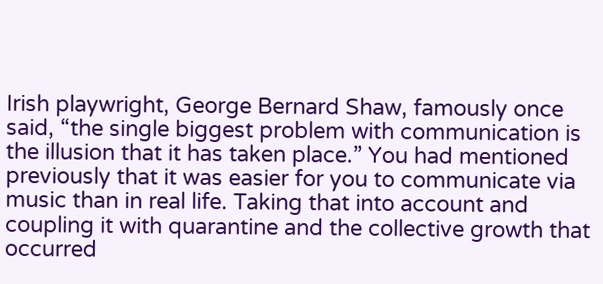Irish playwright, George Bernard Shaw, famously once said, “the single biggest problem with communication is the illusion that it has taken place.” You had mentioned previously that it was easier for you to communicate via music than in real life. Taking that into account and coupling it with quarantine and the collective growth that occurred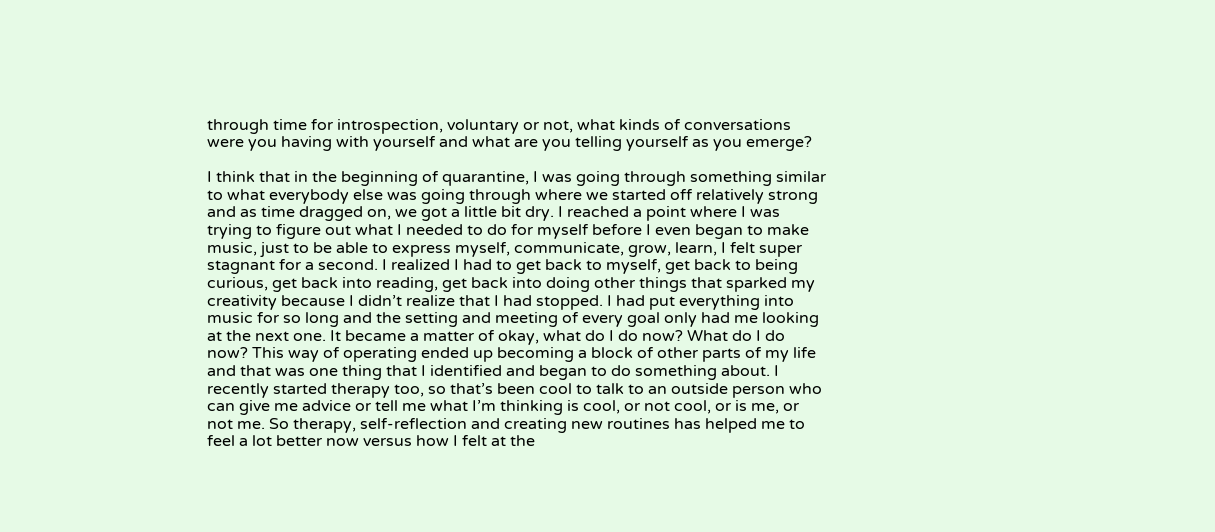through time for introspection, voluntary or not, what kinds of conversations were you having with yourself and what are you telling yourself as you emerge?

I think that in the beginning of quarantine, I was going through something similar to what everybody else was going through where we started off relatively strong and as time dragged on, we got a little bit dry. I reached a point where I was trying to figure out what I needed to do for myself before I even began to make music, just to be able to express myself, communicate, grow, learn, I felt super stagnant for a second. I realized I had to get back to myself, get back to being curious, get back into reading, get back into doing other things that sparked my creativity because I didn’t realize that I had stopped. I had put everything into music for so long and the setting and meeting of every goal only had me looking at the next one. It became a matter of okay, what do I do now? What do I do now? This way of operating ended up becoming a block of other parts of my life and that was one thing that I identified and began to do something about. I recently started therapy too, so that’s been cool to talk to an outside person who can give me advice or tell me what I’m thinking is cool, or not cool, or is me, or not me. So therapy, self-reflection and creating new routines has helped me to feel a lot better now versus how I felt at the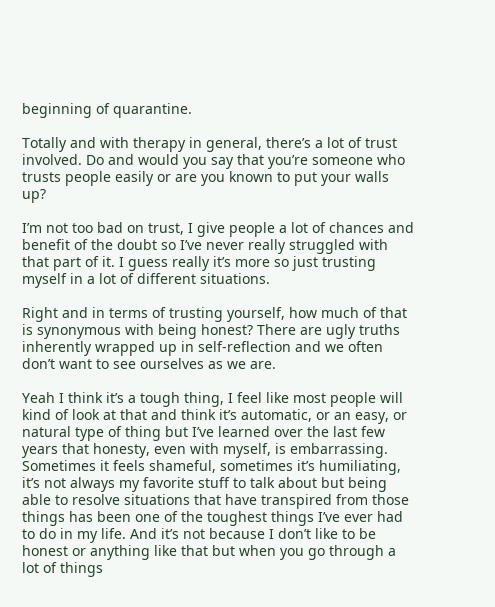beginning of quarantine.

Totally and with therapy in general, there’s a lot of trust involved. Do and would you say that you’re someone who trusts people easily or are you known to put your walls up?

I’m not too bad on trust, I give people a lot of chances and benefit of the doubt so I’ve never really struggled with that part of it. I guess really it’s more so just trusting myself in a lot of different situations.

Right and in terms of trusting yourself, how much of that is synonymous with being honest? There are ugly truths inherently wrapped up in self-reflection and we often don’t want to see ourselves as we are.

Yeah I think it’s a tough thing, I feel like most people will kind of look at that and think it’s automatic, or an easy, or natural type of thing but I’ve learned over the last few years that honesty, even with myself, is embarrassing. Sometimes it feels shameful, sometimes it’s humiliating, it’s not always my favorite stuff to talk about but being able to resolve situations that have transpired from those things has been one of the toughest things I’ve ever had to do in my life. And it’s not because I don’t like to be honest or anything like that but when you go through a lot of things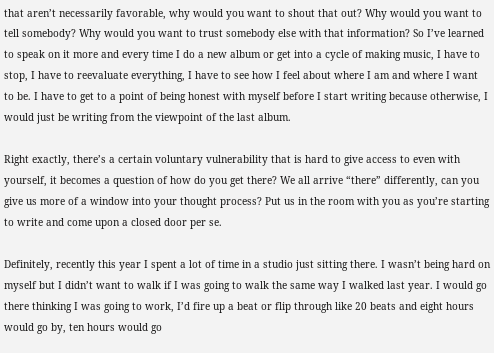that aren’t necessarily favorable, why would you want to shout that out? Why would you want to tell somebody? Why would you want to trust somebody else with that information? So I’ve learned to speak on it more and every time I do a new album or get into a cycle of making music, I have to stop, I have to reevaluate everything, I have to see how I feel about where I am and where I want to be. I have to get to a point of being honest with myself before I start writing because otherwise, I would just be writing from the viewpoint of the last album.

Right exactly, there’s a certain voluntary vulnerability that is hard to give access to even with yourself, it becomes a question of how do you get there? We all arrive “there” differently, can you give us more of a window into your thought process? Put us in the room with you as you’re starting to write and come upon a closed door per se.

Definitely, recently this year I spent a lot of time in a studio just sitting there. I wasn’t being hard on myself but I didn’t want to walk if I was going to walk the same way I walked last year. I would go there thinking I was going to work, I’d fire up a beat or flip through like 20 beats and eight hours would go by, ten hours would go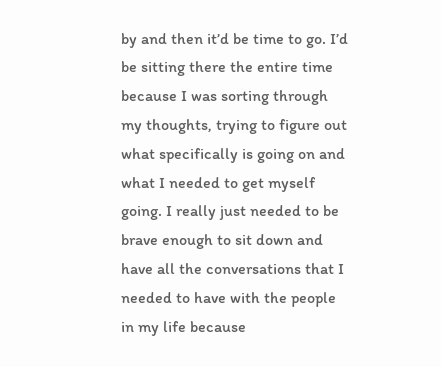by and then it’d be time to go. I’d be sitting there the entire time because I was sorting through my thoughts, trying to figure out what specifically is going on and what I needed to get myself going. I really just needed to be brave enough to sit down and have all the conversations that I needed to have with the people in my life because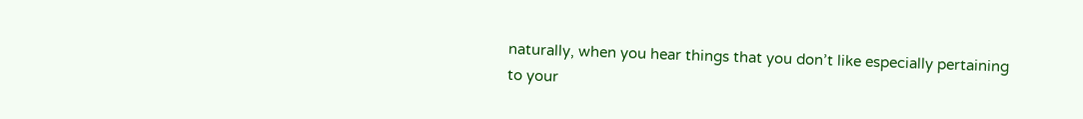naturally, when you hear things that you don’t like especially pertaining to your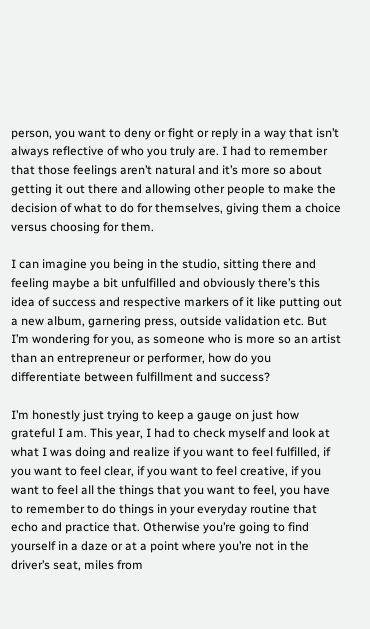person, you want to deny or fight or reply in a way that isn’t always reflective of who you truly are. I had to remember that those feelings aren’t natural and it’s more so about getting it out there and allowing other people to make the decision of what to do for themselves, giving them a choice versus choosing for them.

I can imagine you being in the studio, sitting there and feeling maybe a bit unfulfilled and obviously there’s this idea of success and respective markers of it like putting out a new album, garnering press, outside validation etc. But I’m wondering for you, as someone who is more so an artist than an entrepreneur or performer, how do you differentiate between fulfillment and success?

I’m honestly just trying to keep a gauge on just how grateful I am. This year, I had to check myself and look at what I was doing and realize if you want to feel fulfilled, if you want to feel clear, if you want to feel creative, if you want to feel all the things that you want to feel, you have to remember to do things in your everyday routine that echo and practice that. Otherwise you’re going to find yourself in a daze or at a point where you’re not in the driver’s seat, miles from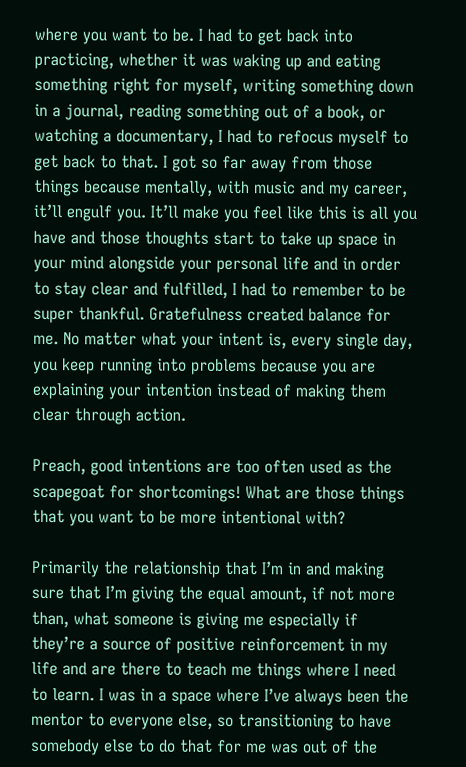where you want to be. I had to get back into practicing, whether it was waking up and eating something right for myself, writing something down in a journal, reading something out of a book, or watching a documentary, I had to refocus myself to get back to that. I got so far away from those things because mentally, with music and my career, it’ll engulf you. It’ll make you feel like this is all you have and those thoughts start to take up space in your mind alongside your personal life and in order to stay clear and fulfilled, I had to remember to be super thankful. Gratefulness created balance for me. No matter what your intent is, every single day, you keep running into problems because you are explaining your intention instead of making them clear through action.

Preach, good intentions are too often used as the scapegoat for shortcomings! What are those things that you want to be more intentional with?

Primarily the relationship that I’m in and making sure that I’m giving the equal amount, if not more than, what someone is giving me especially if they’re a source of positive reinforcement in my life and are there to teach me things where I need to learn. I was in a space where I’ve always been the mentor to everyone else, so transitioning to have somebody else to do that for me was out of the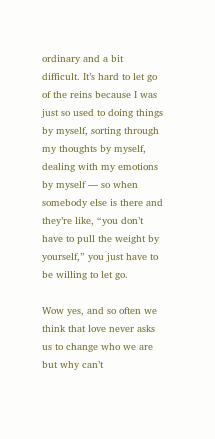ordinary and a bit difficult. It’s hard to let go of the reins because I was just so used to doing things by myself, sorting through my thoughts by myself, dealing with my emotions by myself — so when somebody else is there and they’re like, “you don’t have to pull the weight by yourself,” you just have to be willing to let go.

Wow yes, and so often we think that love never asks us to change who we are but why can’t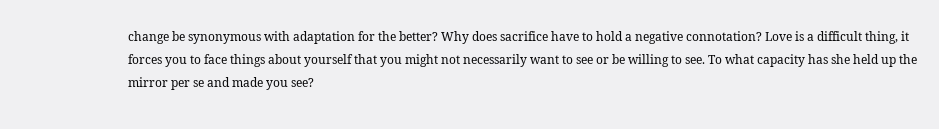change be synonymous with adaptation for the better? Why does sacrifice have to hold a negative connotation? Love is a difficult thing, it forces you to face things about yourself that you might not necessarily want to see or be willing to see. To what capacity has she held up the mirror per se and made you see?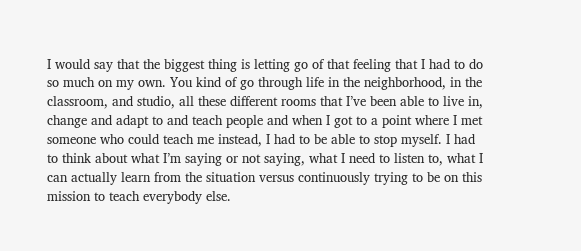I would say that the biggest thing is letting go of that feeling that I had to do so much on my own. You kind of go through life in the neighborhood, in the classroom, and studio, all these different rooms that I’ve been able to live in, change and adapt to and teach people and when I got to a point where I met someone who could teach me instead, I had to be able to stop myself. I had to think about what I’m saying or not saying, what I need to listen to, what I can actually learn from the situation versus continuously trying to be on this mission to teach everybody else.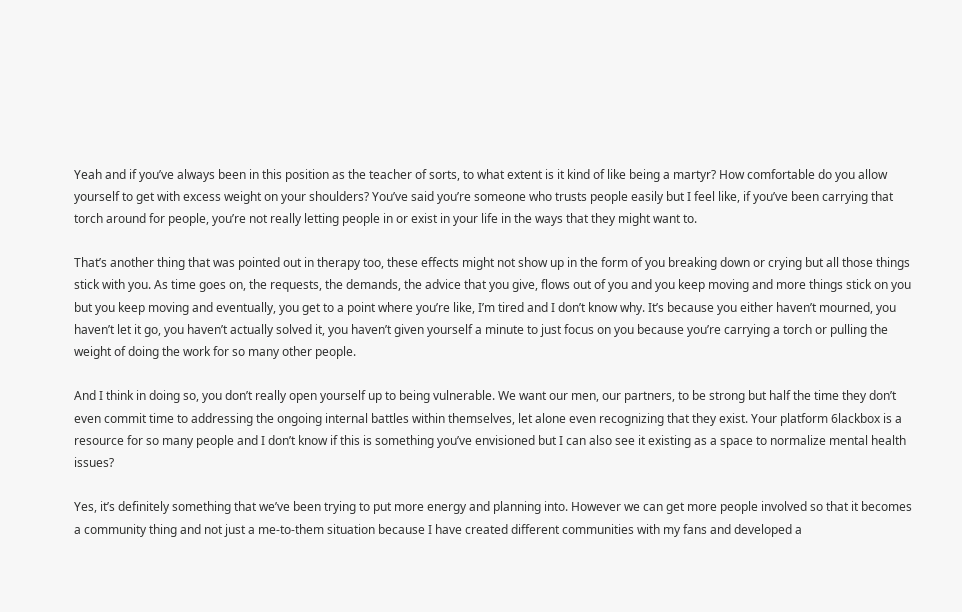Yeah and if you’ve always been in this position as the teacher of sorts, to what extent is it kind of like being a martyr? How comfortable do you allow yourself to get with excess weight on your shoulders? You’ve said you’re someone who trusts people easily but I feel like, if you’ve been carrying that torch around for people, you’re not really letting people in or exist in your life in the ways that they might want to.

That’s another thing that was pointed out in therapy too, these effects might not show up in the form of you breaking down or crying but all those things stick with you. As time goes on, the requests, the demands, the advice that you give, flows out of you and you keep moving and more things stick on you but you keep moving and eventually, you get to a point where you’re like, I’m tired and I don’t know why. It’s because you either haven’t mourned, you haven’t let it go, you haven’t actually solved it, you haven’t given yourself a minute to just focus on you because you’re carrying a torch or pulling the weight of doing the work for so many other people.

And I think in doing so, you don’t really open yourself up to being vulnerable. We want our men, our partners, to be strong but half the time they don’t even commit time to addressing the ongoing internal battles within themselves, let alone even recognizing that they exist. Your platform 6lackbox is a resource for so many people and I don’t know if this is something you’ve envisioned but I can also see it existing as a space to normalize mental health issues?

Yes, it’s definitely something that we’ve been trying to put more energy and planning into. However we can get more people involved so that it becomes a community thing and not just a me-to-them situation because I have created different communities with my fans and developed a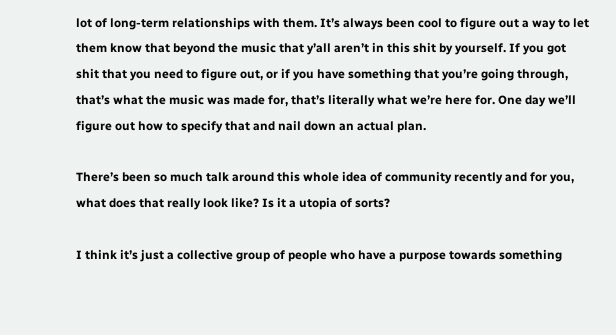lot of long-term relationships with them. It’s always been cool to figure out a way to let them know that beyond the music that y’all aren’t in this shit by yourself. If you got shit that you need to figure out, or if you have something that you’re going through, that’s what the music was made for, that’s literally what we’re here for. One day we’ll figure out how to specify that and nail down an actual plan.

There’s been so much talk around this whole idea of community recently and for you, what does that really look like? Is it a utopia of sorts?

I think it’s just a collective group of people who have a purpose towards something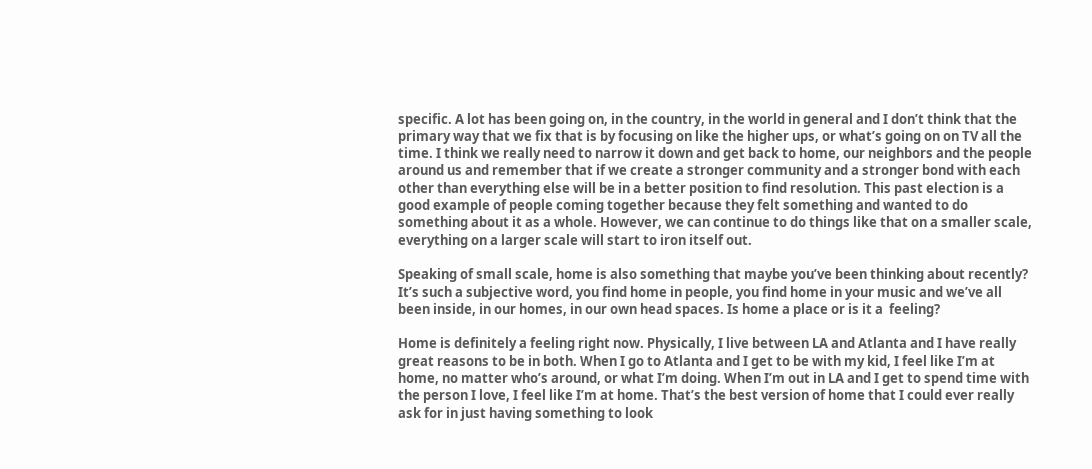specific. A lot has been going on, in the country, in the world in general and I don’t think that the primary way that we fix that is by focusing on like the higher ups, or what’s going on on TV all the time. I think we really need to narrow it down and get back to home, our neighbors and the people around us and remember that if we create a stronger community and a stronger bond with each other than everything else will be in a better position to find resolution. This past election is a good example of people coming together because they felt something and wanted to do something about it as a whole. However, we can continue to do things like that on a smaller scale, everything on a larger scale will start to iron itself out.

Speaking of small scale, home is also something that maybe you’ve been thinking about recently? It’s such a subjective word, you find home in people, you find home in your music and we’ve all been inside, in our homes, in our own head spaces. Is home a place or is it a  feeling?

Home is definitely a feeling right now. Physically, I live between LA and Atlanta and I have really great reasons to be in both. When I go to Atlanta and I get to be with my kid, I feel like I’m at home, no matter who’s around, or what I’m doing. When I’m out in LA and I get to spend time with the person I love, I feel like I’m at home. That’s the best version of home that I could ever really ask for in just having something to look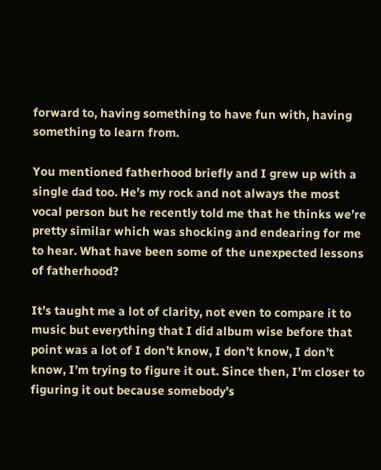forward to, having something to have fun with, having something to learn from.

You mentioned fatherhood briefly and I grew up with a single dad too. He’s my rock and not always the most vocal person but he recently told me that he thinks we’re pretty similar which was shocking and endearing for me to hear. What have been some of the unexpected lessons of fatherhood?

It’s taught me a lot of clarity, not even to compare it to music but everything that I did album wise before that point was a lot of I don’t know, I don’t know, I don’t know, I’m trying to figure it out. Since then, I’m closer to figuring it out because somebody’s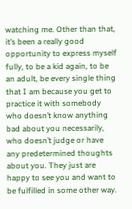watching me. Other than that, it’s been a really good opportunity to express myself fully, to be a kid again, to be an adult, be every single thing that I am because you get to practice it with somebody who doesn’t know anything bad about you necessarily, who doesn’t judge or have any predetermined thoughts about you. They just are happy to see you and want to be fulfilled in some other way.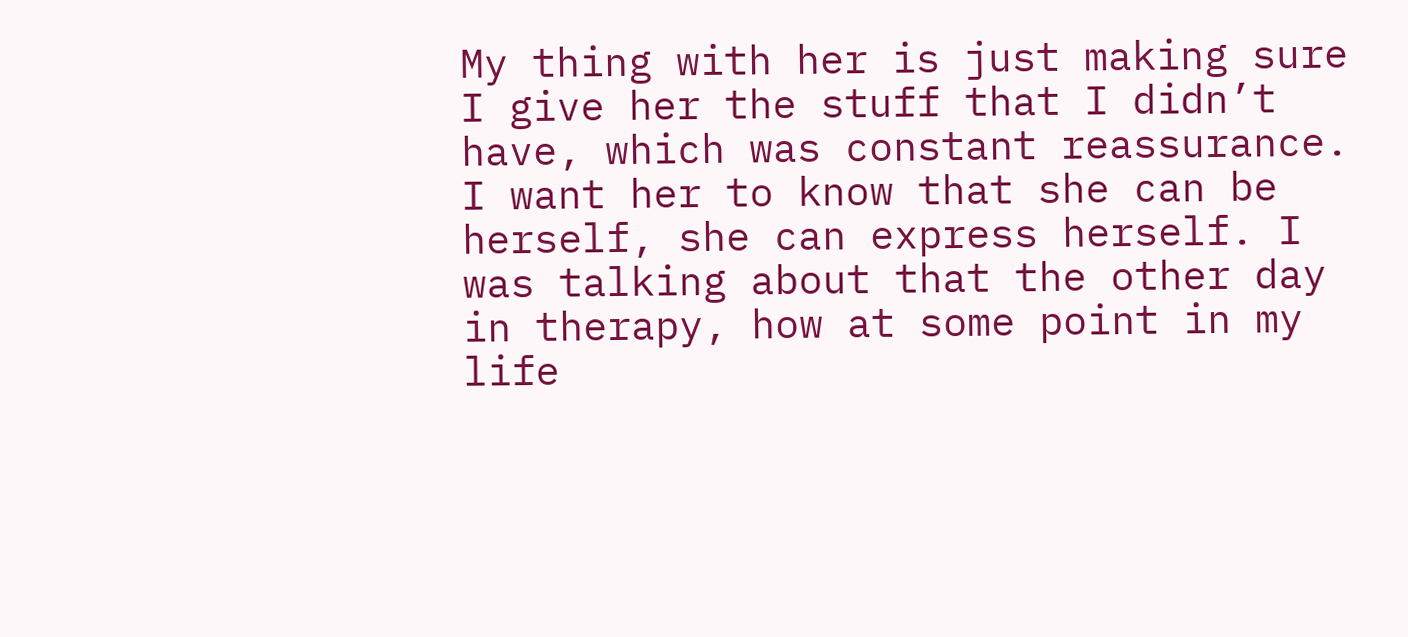My thing with her is just making sure I give her the stuff that I didn’t have, which was constant reassurance. I want her to know that she can be herself, she can express herself. I was talking about that the other day in therapy, how at some point in my life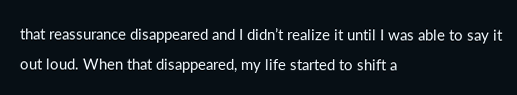that reassurance disappeared and I didn’t realize it until I was able to say it out loud. When that disappeared, my life started to shift a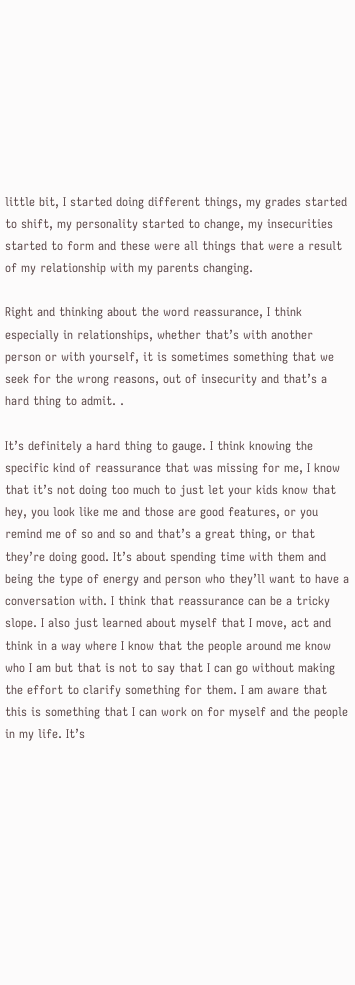little bit, I started doing different things, my grades started to shift, my personality started to change, my insecurities started to form and these were all things that were a result of my relationship with my parents changing.

Right and thinking about the word reassurance, I think especially in relationships, whether that’s with another person or with yourself, it is sometimes something that we seek for the wrong reasons, out of insecurity and that’s a hard thing to admit. .

It’s definitely a hard thing to gauge. I think knowing the specific kind of reassurance that was missing for me, I know that it’s not doing too much to just let your kids know that hey, you look like me and those are good features, or you remind me of so and so and that’s a great thing, or that they’re doing good. It’s about spending time with them and being the type of energy and person who they’ll want to have a conversation with. I think that reassurance can be a tricky slope. I also just learned about myself that I move, act and think in a way where I know that the people around me know who I am but that is not to say that I can go without making the effort to clarify something for them. I am aware that this is something that I can work on for myself and the people in my life. It’s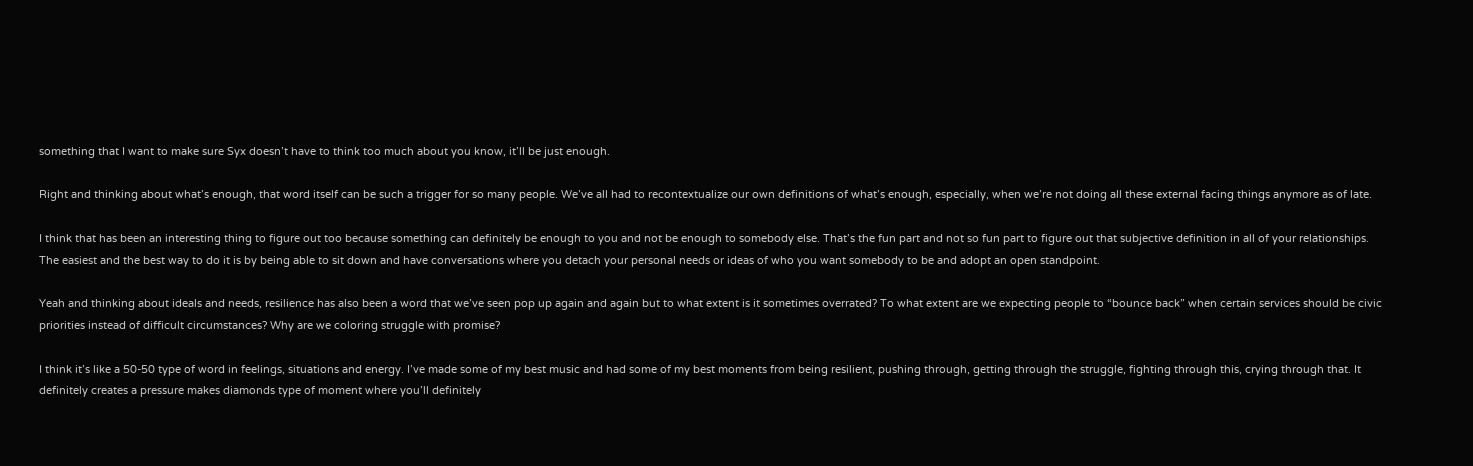something that I want to make sure Syx doesn’t have to think too much about you know, it’ll be just enough.

Right and thinking about what’s enough, that word itself can be such a trigger for so many people. We’ve all had to recontextualize our own definitions of what’s enough, especially, when we’re not doing all these external facing things anymore as of late.

I think that has been an interesting thing to figure out too because something can definitely be enough to you and not be enough to somebody else. That’s the fun part and not so fun part to figure out that subjective definition in all of your relationships. The easiest and the best way to do it is by being able to sit down and have conversations where you detach your personal needs or ideas of who you want somebody to be and adopt an open standpoint.

Yeah and thinking about ideals and needs, resilience has also been a word that we’ve seen pop up again and again but to what extent is it sometimes overrated? To what extent are we expecting people to “bounce back” when certain services should be civic priorities instead of difficult circumstances? Why are we coloring struggle with promise?

I think it’s like a 50-50 type of word in feelings, situations and energy. I’ve made some of my best music and had some of my best moments from being resilient, pushing through, getting through the struggle, fighting through this, crying through that. It definitely creates a pressure makes diamonds type of moment where you’ll definitely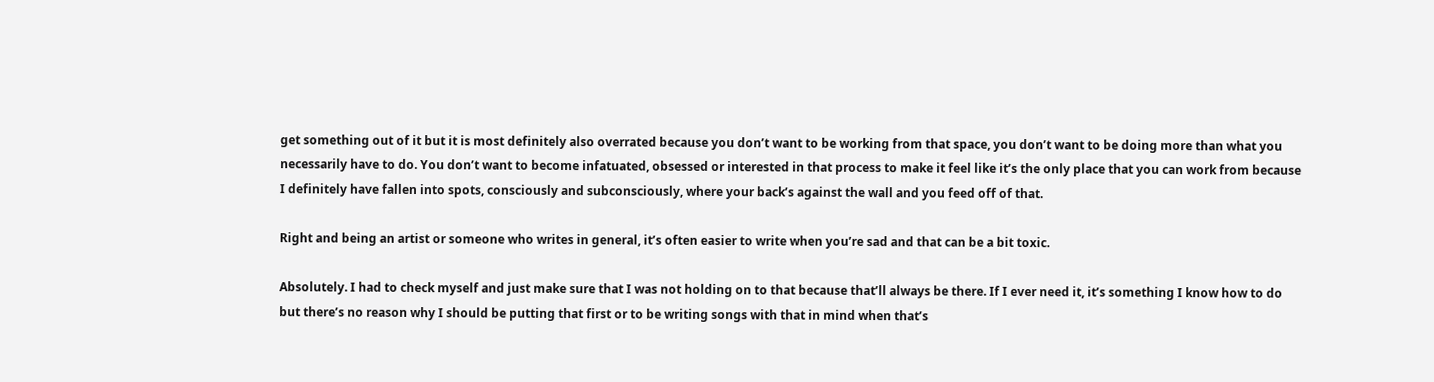get something out of it but it is most definitely also overrated because you don’t want to be working from that space, you don’t want to be doing more than what you necessarily have to do. You don’t want to become infatuated, obsessed or interested in that process to make it feel like it’s the only place that you can work from because I definitely have fallen into spots, consciously and subconsciously, where your back’s against the wall and you feed off of that.

Right and being an artist or someone who writes in general, it’s often easier to write when you’re sad and that can be a bit toxic.

Absolutely. I had to check myself and just make sure that I was not holding on to that because that’ll always be there. If I ever need it, it’s something I know how to do but there’s no reason why I should be putting that first or to be writing songs with that in mind when that’s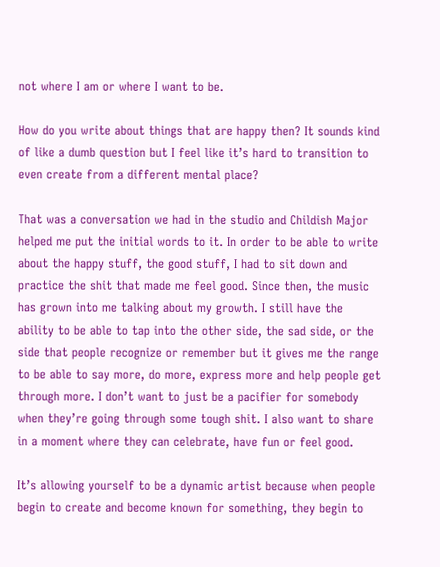not where I am or where I want to be.

How do you write about things that are happy then? It sounds kind of like a dumb question but I feel like it’s hard to transition to even create from a different mental place?

That was a conversation we had in the studio and Childish Major helped me put the initial words to it. In order to be able to write about the happy stuff, the good stuff, I had to sit down and practice the shit that made me feel good. Since then, the music has grown into me talking about my growth. I still have the ability to be able to tap into the other side, the sad side, or the side that people recognize or remember but it gives me the range to be able to say more, do more, express more and help people get through more. I don’t want to just be a pacifier for somebody when they’re going through some tough shit. I also want to share in a moment where they can celebrate, have fun or feel good.

It’s allowing yourself to be a dynamic artist because when people begin to create and become known for something, they begin to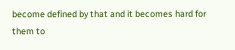become defined by that and it becomes hard for them to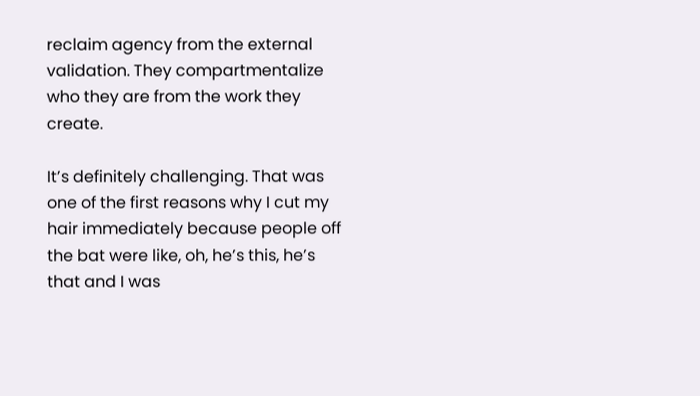reclaim agency from the external validation. They compartmentalize who they are from the work they create.

It’s definitely challenging. That was one of the first reasons why I cut my hair immediately because people off the bat were like, oh, he’s this, he’s that and I was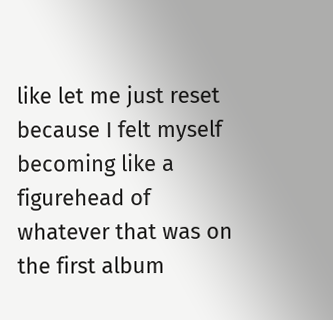like let me just reset because I felt myself becoming like a figurehead of whatever that was on the first album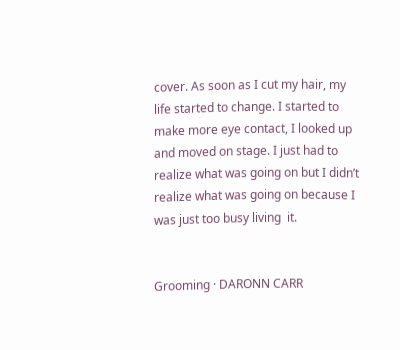cover. As soon as I cut my hair, my life started to change. I started to make more eye contact, I looked up and moved on stage. I just had to realize what was going on but I didn’t realize what was going on because I was just too busy living  it.


Grooming · DARONN CARR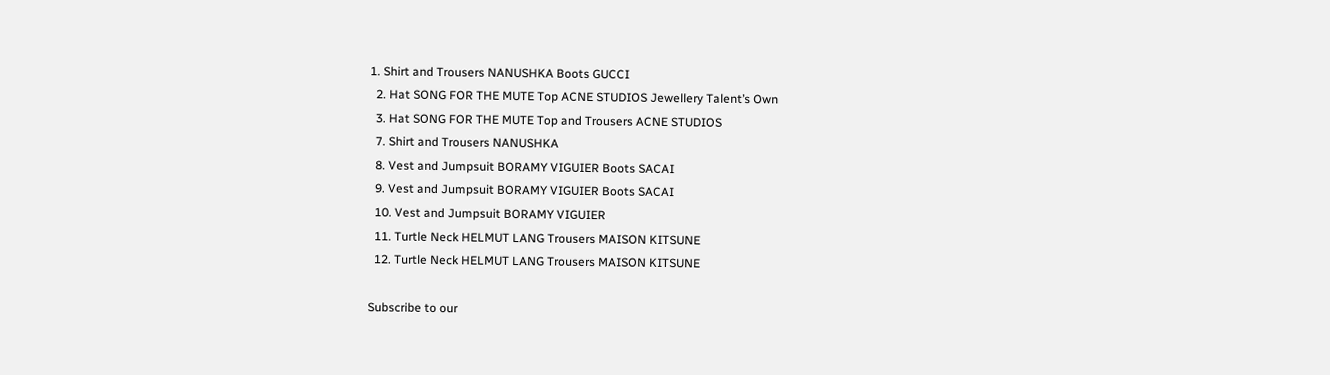1. Shirt and Trousers NANUSHKA Boots GUCCI
  2. Hat SONG FOR THE MUTE Top ACNE STUDIOS Jewellery Talent’s Own
  3. Hat SONG FOR THE MUTE Top and Trousers ACNE STUDIOS
  7. Shirt and Trousers NANUSHKA
  8. Vest and Jumpsuit BORAMY VIGUIER Boots SACAI
  9. Vest and Jumpsuit BORAMY VIGUIER Boots SACAI
  10. Vest and Jumpsuit BORAMY VIGUIER
  11. Turtle Neck HELMUT LANG Trousers MAISON KITSUNE
  12. Turtle Neck HELMUT LANG Trousers MAISON KITSUNE

Subscribe to our